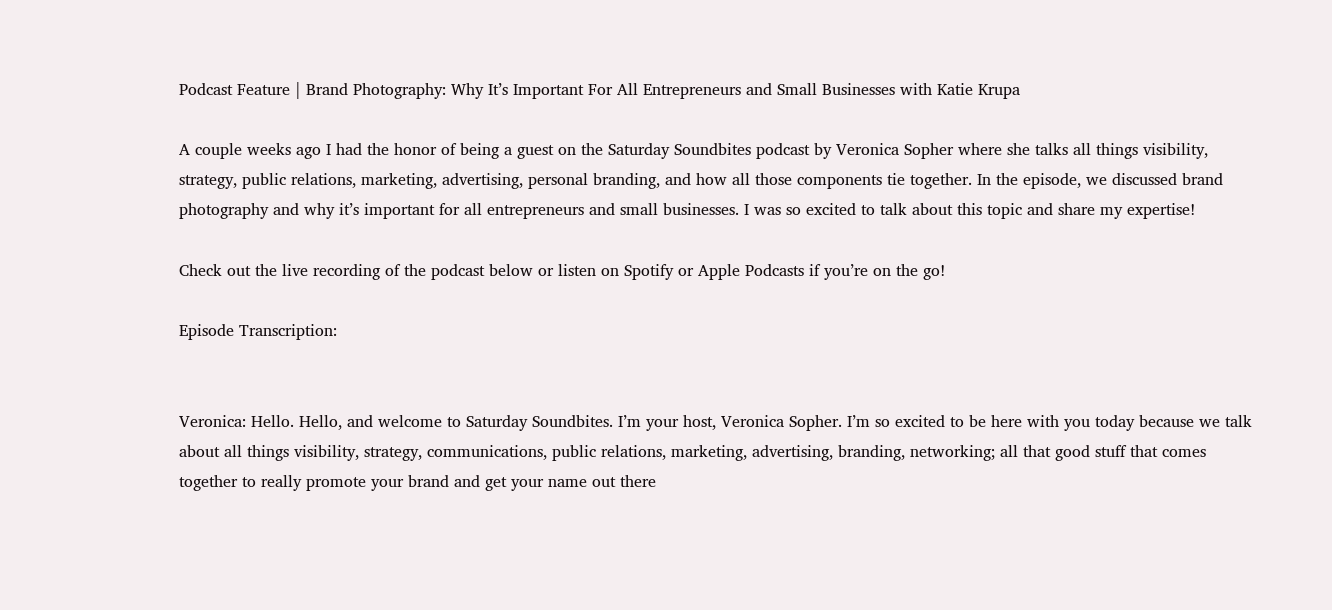Podcast Feature | Brand Photography: Why It’s Important For All Entrepreneurs and Small Businesses with Katie Krupa

A couple weeks ago I had the honor of being a guest on the Saturday Soundbites podcast by Veronica Sopher where she talks all things visibility, strategy, public relations, marketing, advertising, personal branding, and how all those components tie together. In the episode, we discussed brand photography and why it’s important for all entrepreneurs and small businesses. I was so excited to talk about this topic and share my expertise!

Check out the live recording of the podcast below or listen on Spotify or Apple Podcasts if you’re on the go!

Episode Transcription:


Veronica: Hello. Hello, and welcome to Saturday Soundbites. I’m your host, Veronica Sopher. I’m so excited to be here with you today because we talk about all things visibility, strategy, communications, public relations, marketing, advertising, branding, networking; all that good stuff that comes together to really promote your brand and get your name out there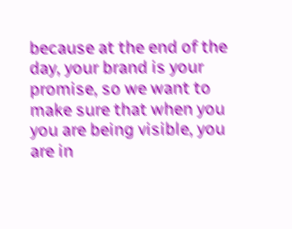because at the end of the day, your brand is your promise, so we want to make sure that when you you are being visible, you are in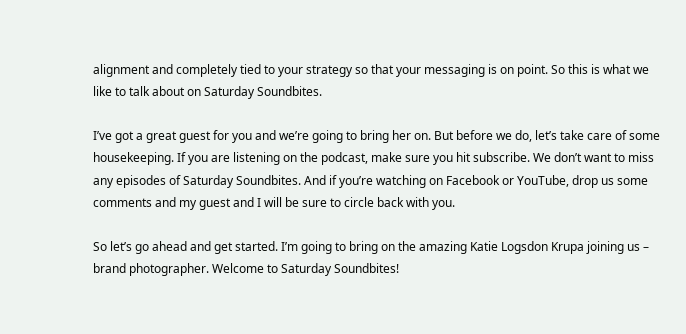alignment and completely tied to your strategy so that your messaging is on point. So this is what we like to talk about on Saturday Soundbites.

I’ve got a great guest for you and we’re going to bring her on. But before we do, let’s take care of some housekeeping. If you are listening on the podcast, make sure you hit subscribe. We don’t want to miss any episodes of Saturday Soundbites. And if you’re watching on Facebook or YouTube, drop us some comments and my guest and I will be sure to circle back with you.

So let’s go ahead and get started. I’m going to bring on the amazing Katie Logsdon Krupa joining us – brand photographer. Welcome to Saturday Soundbites!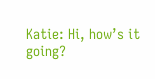Katie: Hi, how’s it going?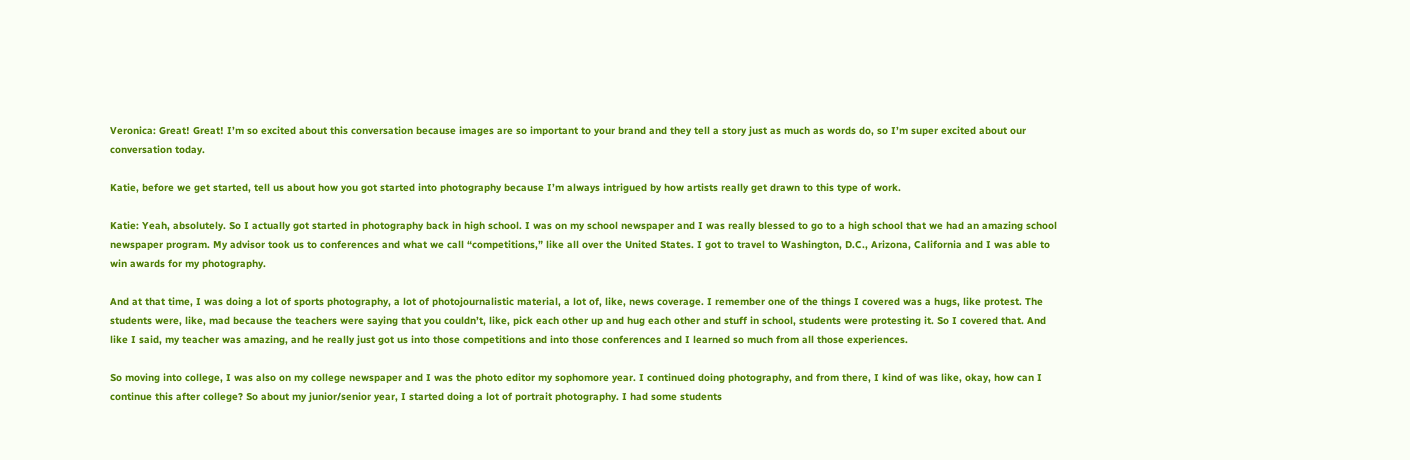Veronica: Great! Great! I’m so excited about this conversation because images are so important to your brand and they tell a story just as much as words do, so I’m super excited about our conversation today.

Katie, before we get started, tell us about how you got started into photography because I’m always intrigued by how artists really get drawn to this type of work.

Katie: Yeah, absolutely. So I actually got started in photography back in high school. I was on my school newspaper and I was really blessed to go to a high school that we had an amazing school newspaper program. My advisor took us to conferences and what we call “competitions,” like all over the United States. I got to travel to Washington, D.C., Arizona, California and I was able to win awards for my photography.

And at that time, I was doing a lot of sports photography, a lot of photojournalistic material, a lot of, like, news coverage. I remember one of the things I covered was a hugs, like protest. The students were, like, mad because the teachers were saying that you couldn’t, like, pick each other up and hug each other and stuff in school, students were protesting it. So I covered that. And like I said, my teacher was amazing, and he really just got us into those competitions and into those conferences and I learned so much from all those experiences.

So moving into college, I was also on my college newspaper and I was the photo editor my sophomore year. I continued doing photography, and from there, I kind of was like, okay, how can I continue this after college? So about my junior/senior year, I started doing a lot of portrait photography. I had some students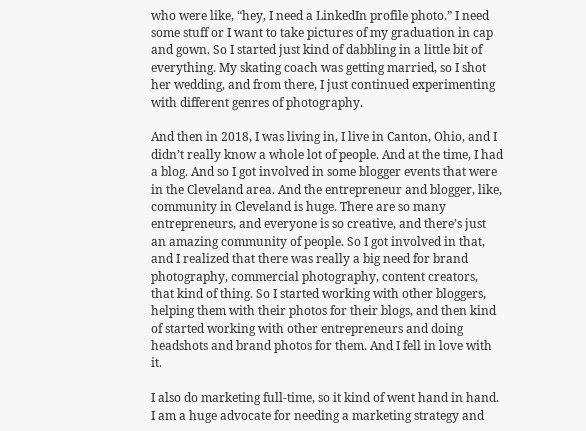who were like, “hey, I need a LinkedIn profile photo.” I need some stuff or I want to take pictures of my graduation in cap and gown. So I started just kind of dabbling in a little bit of everything. My skating coach was getting married, so I shot her wedding, and from there, I just continued experimenting with different genres of photography.

And then in 2018, I was living in, I live in Canton, Ohio, and I didn’t really know a whole lot of people. And at the time, I had a blog. And so I got involved in some blogger events that were in the Cleveland area. And the entrepreneur and blogger, like, community in Cleveland is huge. There are so many entrepreneurs, and everyone is so creative, and there’s just an amazing community of people. So I got involved in that, and I realized that there was really a big need for brand photography, commercial photography, content creators, that kind of thing. So I started working with other bloggers, helping them with their photos for their blogs, and then kind of started working with other entrepreneurs and doing headshots and brand photos for them. And I fell in love with it.

I also do marketing full-time, so it kind of went hand in hand. I am a huge advocate for needing a marketing strategy and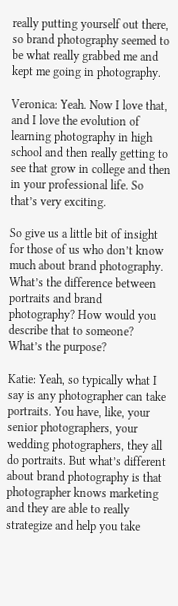really putting yourself out there, so brand photography seemed to be what really grabbed me and kept me going in photography.

Veronica: Yeah. Now I love that, and I love the evolution of learning photography in high school and then really getting to see that grow in college and then in your professional life. So that’s very exciting.

So give us a little bit of insight for those of us who don’t know much about brand photography. What’s the difference between portraits and brand photography? How would you describe that to someone? What’s the purpose?

Katie: Yeah, so typically what I say is any photographer can take portraits. You have, like, your senior photographers, your wedding photographers, they all do portraits. But what’s different about brand photography is that photographer knows marketing and they are able to really strategize and help you take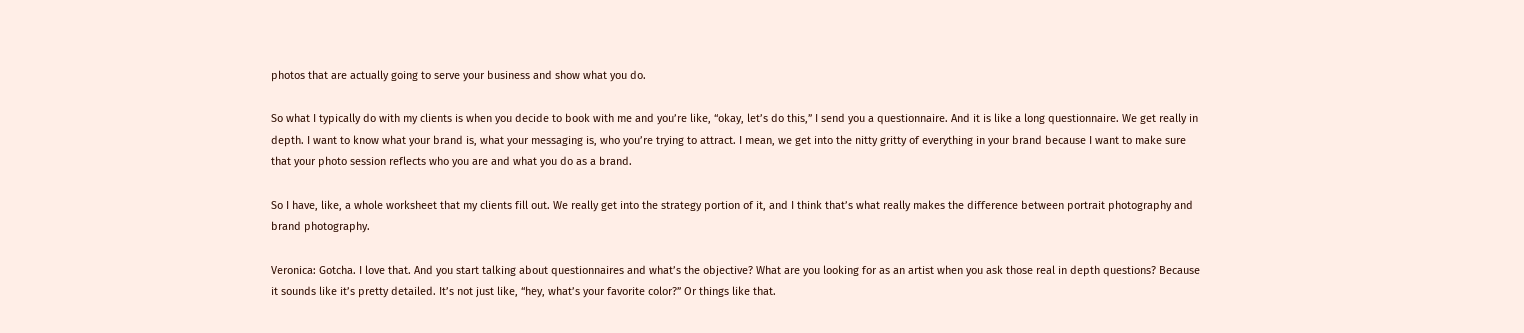photos that are actually going to serve your business and show what you do.

So what I typically do with my clients is when you decide to book with me and you’re like, “okay, let’s do this,” I send you a questionnaire. And it is like a long questionnaire. We get really in depth. I want to know what your brand is, what your messaging is, who you’re trying to attract. I mean, we get into the nitty gritty of everything in your brand because I want to make sure that your photo session reflects who you are and what you do as a brand.

So I have, like, a whole worksheet that my clients fill out. We really get into the strategy portion of it, and I think that’s what really makes the difference between portrait photography and brand photography.

Veronica: Gotcha. I love that. And you start talking about questionnaires and what’s the objective? What are you looking for as an artist when you ask those real in depth questions? Because it sounds like it’s pretty detailed. It’s not just like, “hey, what’s your favorite color?” Or things like that.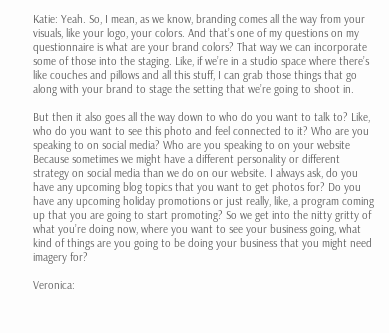Katie: Yeah. So, I mean, as we know, branding comes all the way from your visuals, like your logo, your colors. And that’s one of my questions on my questionnaire is what are your brand colors? That way we can incorporate some of those into the staging. Like, if we’re in a studio space where there’s like couches and pillows and all this stuff, I can grab those things that go along with your brand to stage the setting that we’re going to shoot in.

But then it also goes all the way down to who do you want to talk to? Like, who do you want to see this photo and feel connected to it? Who are you speaking to on social media? Who are you speaking to on your website Because sometimes we might have a different personality or different strategy on social media than we do on our website. I always ask, do you have any upcoming blog topics that you want to get photos for? Do you have any upcoming holiday promotions or just really, like, a program coming up that you are going to start promoting? So we get into the nitty gritty of what you’re doing now, where you want to see your business going, what kind of things are you going to be doing your business that you might need imagery for?

Veronica: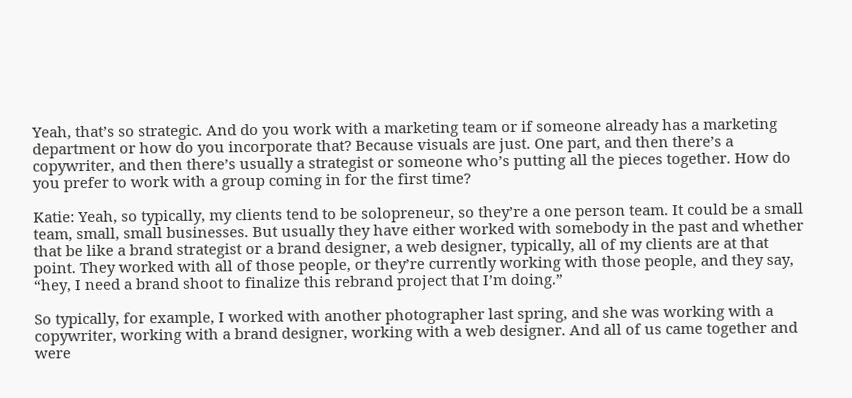Yeah, that’s so strategic. And do you work with a marketing team or if someone already has a marketing department or how do you incorporate that? Because visuals are just. One part, and then there’s a copywriter, and then there’s usually a strategist or someone who’s putting all the pieces together. How do you prefer to work with a group coming in for the first time?

Katie: Yeah, so typically, my clients tend to be solopreneur, so they’re a one person team. It could be a small team, small, small businesses. But usually they have either worked with somebody in the past and whether that be like a brand strategist or a brand designer, a web designer, typically, all of my clients are at that point. They worked with all of those people, or they’re currently working with those people, and they say, “hey, I need a brand shoot to finalize this rebrand project that I’m doing.”

So typically, for example, I worked with another photographer last spring, and she was working with a copywriter, working with a brand designer, working with a web designer. And all of us came together and were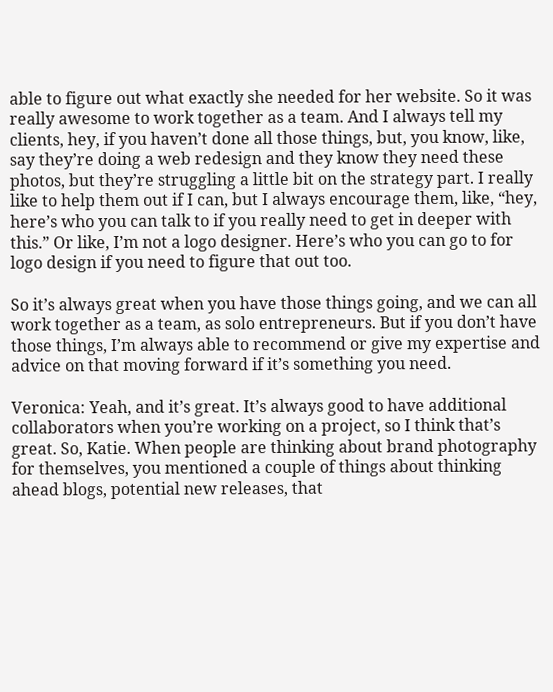able to figure out what exactly she needed for her website. So it was really awesome to work together as a team. And I always tell my clients, hey, if you haven’t done all those things, but, you know, like, say they’re doing a web redesign and they know they need these photos, but they’re struggling a little bit on the strategy part. I really like to help them out if I can, but I always encourage them, like, “hey, here’s who you can talk to if you really need to get in deeper with this.” Or like, I’m not a logo designer. Here’s who you can go to for logo design if you need to figure that out too.

So it’s always great when you have those things going, and we can all work together as a team, as solo entrepreneurs. But if you don’t have those things, I’m always able to recommend or give my expertise and advice on that moving forward if it’s something you need.

Veronica: Yeah, and it’s great. It’s always good to have additional collaborators when you’re working on a project, so I think that’s great. So, Katie. When people are thinking about brand photography for themselves, you mentioned a couple of things about thinking ahead blogs, potential new releases, that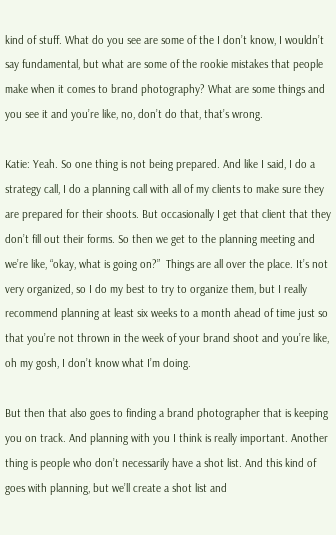kind of stuff. What do you see are some of the I don’t know, I wouldn’t say fundamental, but what are some of the rookie mistakes that people make when it comes to brand photography? What are some things and you see it and you’re like, no, don’t do that, that’s wrong.

Katie: Yeah. So one thing is not being prepared. And like I said, I do a strategy call, I do a planning call with all of my clients to make sure they are prepared for their shoots. But occasionally I get that client that they don’t fill out their forms. So then we get to the planning meeting and we’re like, “okay, what is going on?”  Things are all over the place. It’s not very organized, so I do my best to try to organize them, but I really recommend planning at least six weeks to a month ahead of time just so that you’re not thrown in the week of your brand shoot and you’re like, oh my gosh, I don’t know what I’m doing.

But then that also goes to finding a brand photographer that is keeping you on track. And planning with you I think is really important. Another thing is people who don’t necessarily have a shot list. And this kind of goes with planning, but we’ll create a shot list and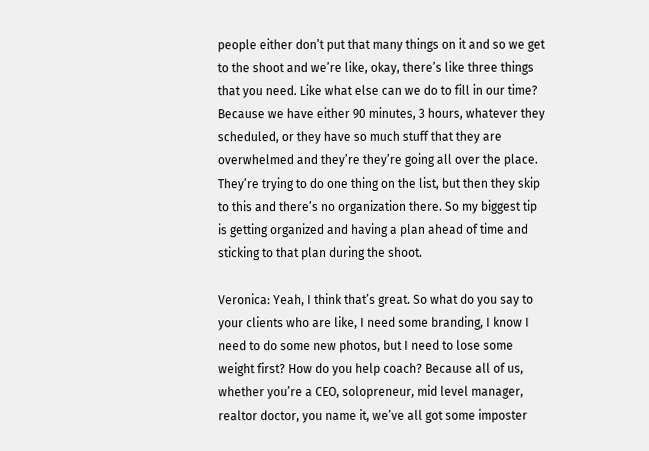people either don’t put that many things on it and so we get to the shoot and we’re like, okay, there’s like three things that you need. Like what else can we do to fill in our time? Because we have either 90 minutes, 3 hours, whatever they scheduled, or they have so much stuff that they are overwhelmed and they’re they’re going all over the place. They’re trying to do one thing on the list, but then they skip to this and there’s no organization there. So my biggest tip is getting organized and having a plan ahead of time and sticking to that plan during the shoot.

Veronica: Yeah, I think that’s great. So what do you say to your clients who are like, I need some branding, I know I need to do some new photos, but I need to lose some weight first? How do you help coach? Because all of us, whether you’re a CEO, solopreneur, mid level manager, realtor doctor, you name it, we’ve all got some imposter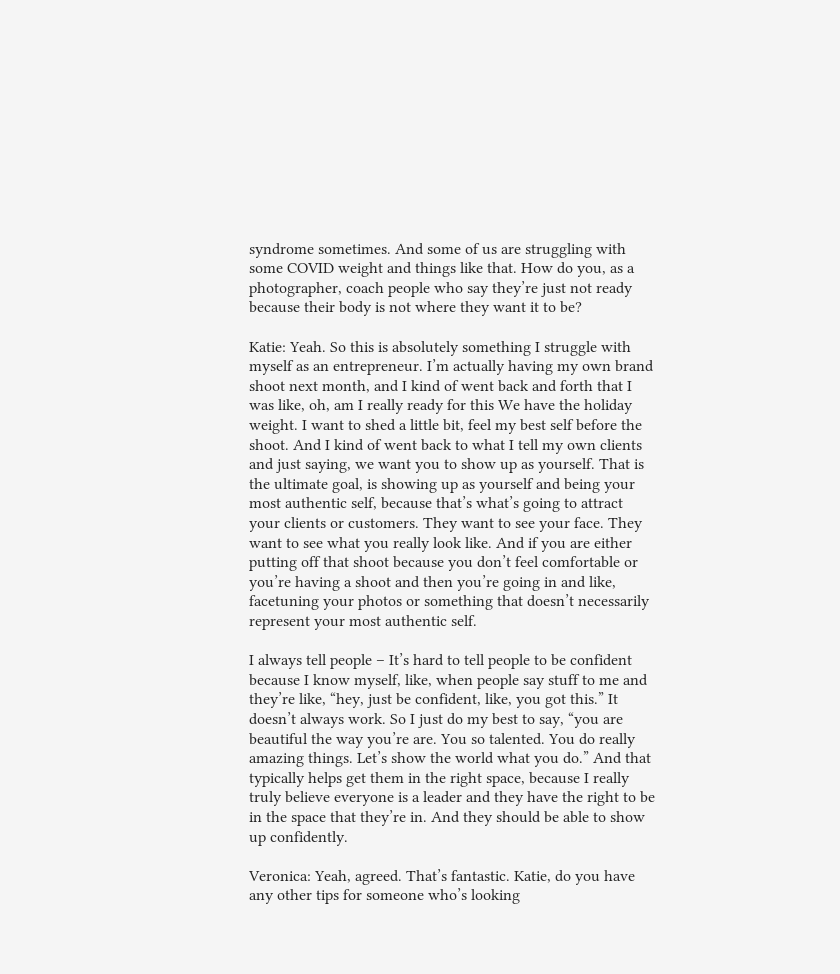syndrome sometimes. And some of us are struggling with some COVID weight and things like that. How do you, as a photographer, coach people who say they’re just not ready because their body is not where they want it to be?

Katie: Yeah. So this is absolutely something I struggle with myself as an entrepreneur. I’m actually having my own brand shoot next month, and I kind of went back and forth that I was like, oh, am I really ready for this We have the holiday weight. I want to shed a little bit, feel my best self before the shoot. And I kind of went back to what I tell my own clients and just saying, we want you to show up as yourself. That is the ultimate goal, is showing up as yourself and being your most authentic self, because that’s what’s going to attract your clients or customers. They want to see your face. They want to see what you really look like. And if you are either putting off that shoot because you don’t feel comfortable or you’re having a shoot and then you’re going in and like, facetuning your photos or something that doesn’t necessarily represent your most authentic self.

I always tell people – It’s hard to tell people to be confident because I know myself, like, when people say stuff to me and they’re like, “hey, just be confident, like, you got this.” It doesn’t always work. So I just do my best to say, “you are beautiful the way you’re are. You so talented. You do really amazing things. Let’s show the world what you do.” And that typically helps get them in the right space, because I really truly believe everyone is a leader and they have the right to be in the space that they’re in. And they should be able to show up confidently.

Veronica: Yeah, agreed. That’s fantastic. Katie, do you have any other tips for someone who’s looking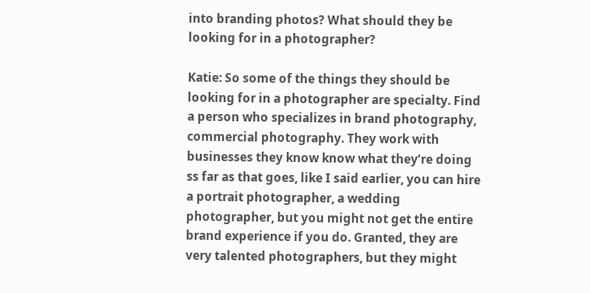into branding photos? What should they be looking for in a photographer?

Katie: So some of the things they should be looking for in a photographer are specialty. Find a person who specializes in brand photography, commercial photography. They work with businesses they know know what they’re doing ss far as that goes, like I said earlier, you can hire a portrait photographer, a wedding photographer, but you might not get the entire brand experience if you do. Granted, they are very talented photographers, but they might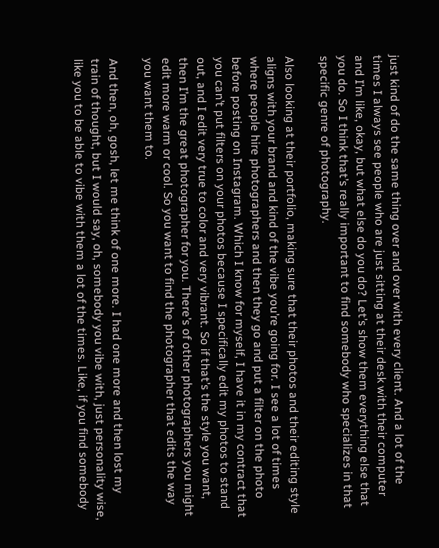just kind of do the same thing over and over with every client. And a lot of the times I always see people who are just sitting at their desk with their computer and I’m like, okay, but what else do you do? Let’s show them everything else that you do. So I think that’s really important to find somebody who specializes in that specific genre of photography.

Also looking at their portfolio, making sure that their photos and their editing style aligns with your brand and kind of the vibe you’re going for. I see a lot of times where people hire photographers and then they go and put a filter on the photo before posting on Instagram. Which I know for myself, I have it in my contract that you can’t put filters on your photos because I specifically edit my photos to stand out, and I edit very true to color and very vibrant. So if that’s the style you want, then I’m the great photographer for you. There’s of other photographers you might edit more warm or cool. So you want to find the photographer that edits the way you want them to.

And then, oh, gosh, let me think of one more. I had one more and then lost my train of thought, but I would say, oh, somebody you vibe with, just personality wise, like you to be able to vibe with them a lot of the times. Like, if you find somebody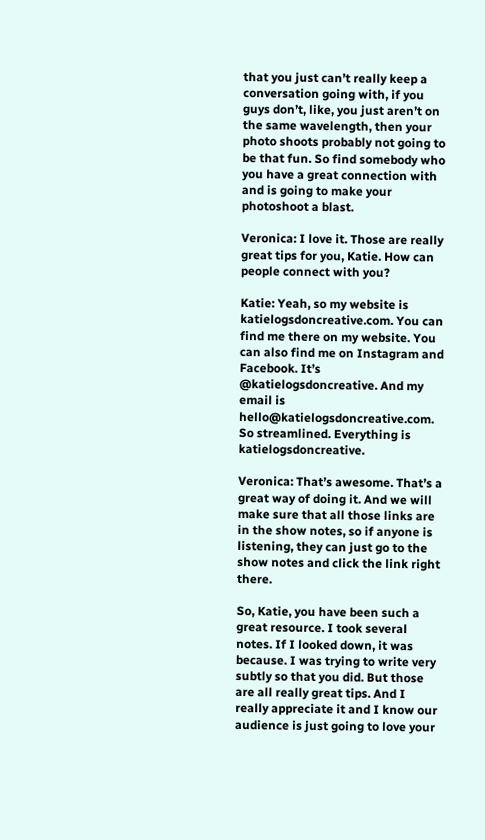that you just can’t really keep a conversation going with, if you guys don’t, like, you just aren’t on the same wavelength, then your photo shoots probably not going to be that fun. So find somebody who you have a great connection with and is going to make your photoshoot a blast.

Veronica: I love it. Those are really great tips for you, Katie. How can people connect with you?

Katie: Yeah, so my website is katielogsdoncreative.com. You can find me there on my website. You can also find me on Instagram and Facebook. It’s @katielogsdoncreative. And my email is hello@katielogsdoncreative.com. So streamlined. Everything is katielogsdoncreative.

Veronica: That’s awesome. That’s a great way of doing it. And we will make sure that all those links are in the show notes, so if anyone is listening, they can just go to the show notes and click the link right there.

So, Katie, you have been such a great resource. I took several notes. If I looked down, it was because. I was trying to write very subtly so that you did. But those are all really great tips. And I really appreciate it and I know our audience is just going to love your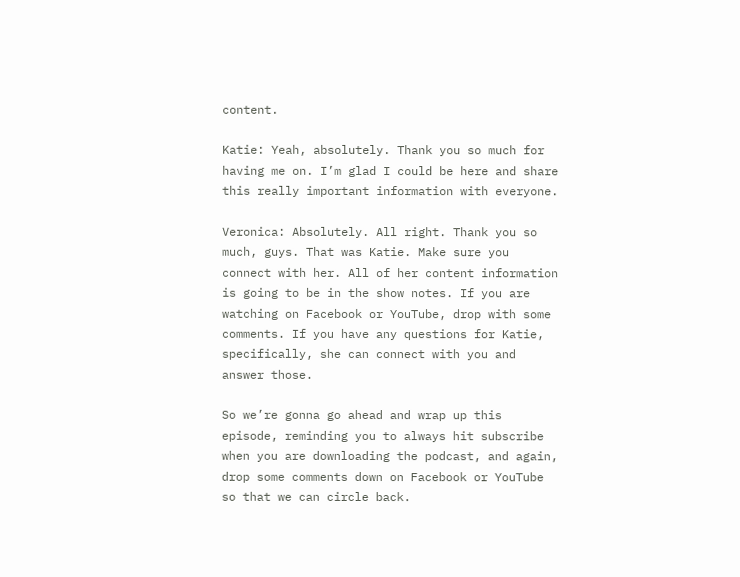content.

Katie: Yeah, absolutely. Thank you so much for having me on. I’m glad I could be here and share this really important information with everyone.

Veronica: Absolutely. All right. Thank you so much, guys. That was Katie. Make sure you connect with her. All of her content information is going to be in the show notes. If you are watching on Facebook or YouTube, drop with some comments. If you have any questions for Katie, specifically, she can connect with you and answer those.

So we’re gonna go ahead and wrap up this episode, reminding you to always hit subscribe when you are downloading the podcast, and again, drop some comments down on Facebook or YouTube so that we can circle back.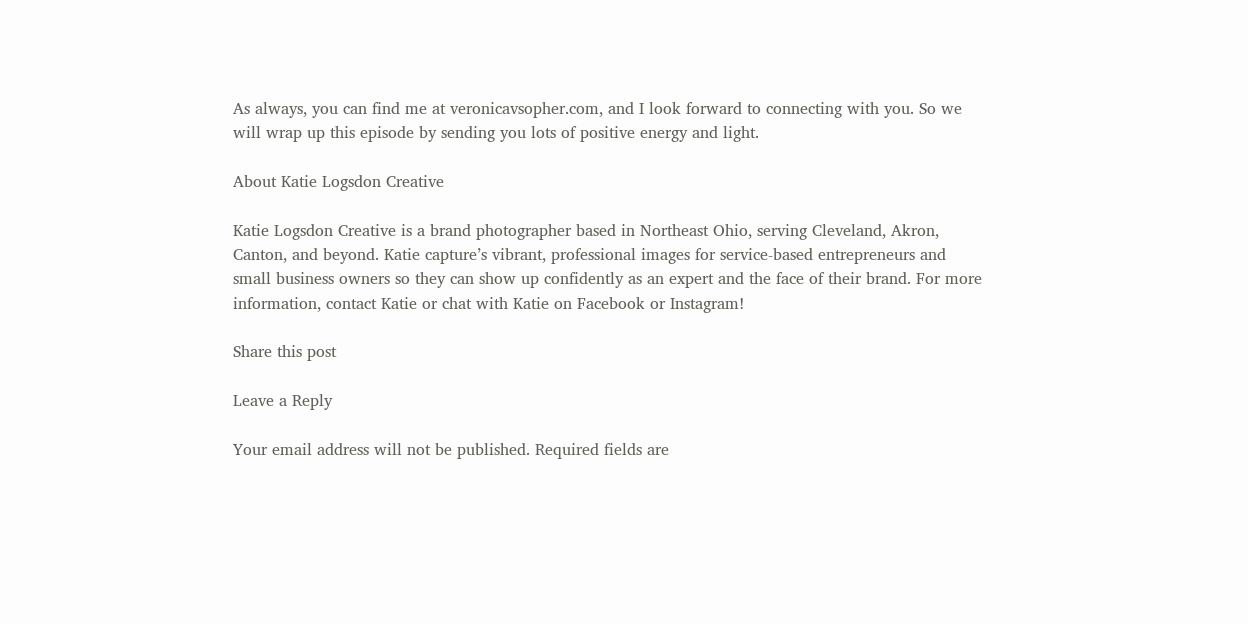As always, you can find me at veronicavsopher.com, and I look forward to connecting with you. So we will wrap up this episode by sending you lots of positive energy and light.

About Katie Logsdon Creative

Katie Logsdon Creative is a brand photographer based in Northeast Ohio, serving Cleveland, Akron, Canton, and beyond. Katie capture’s vibrant, professional images for service-based entrepreneurs and small business owners so they can show up confidently as an expert and the face of their brand. For more information, contact Katie or chat with Katie on Facebook or Instagram!

Share this post

Leave a Reply

Your email address will not be published. Required fields are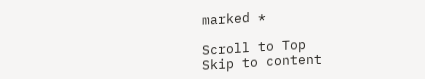marked *

Scroll to Top
Skip to content